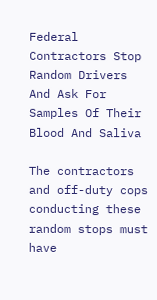Federal Contractors Stop Random Drivers And Ask For Samples Of Their Blood And Saliva

The contractors and off-duty cops conducting these random stops must have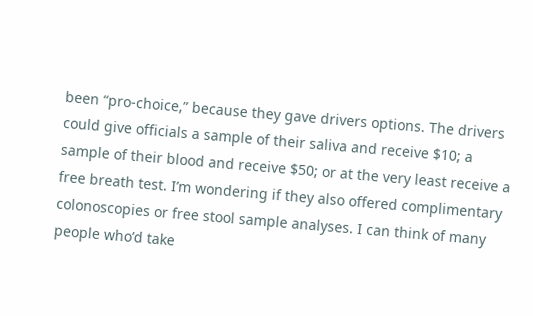been “pro-choice,” because they gave drivers options. The drivers could give officials a sample of their saliva and receive $10; a sample of their blood and receive $50; or at the very least receive a free breath test. I’m wondering if they also offered complimentary colonoscopies or free stool sample analyses. I can think of many people who’d take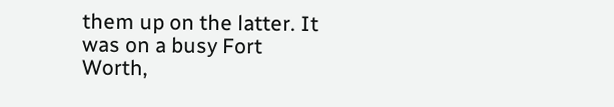them up on the latter. It was on a busy Fort Worth,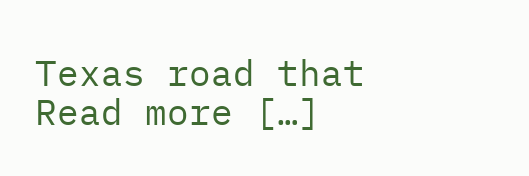Texas road that Read more […]